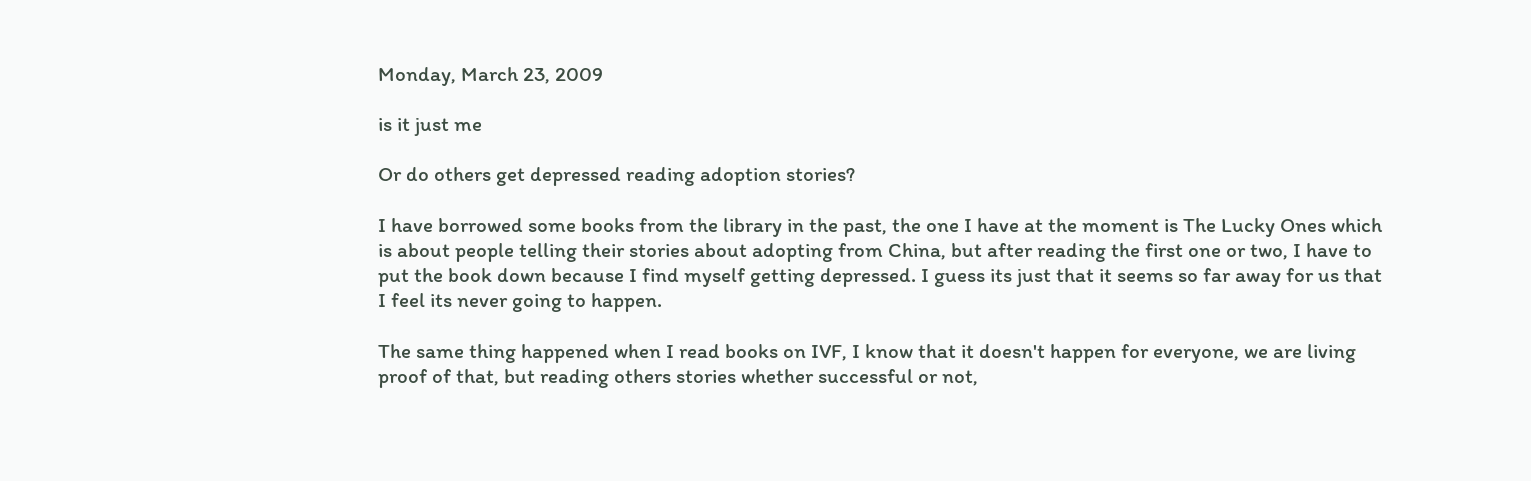Monday, March 23, 2009

is it just me

Or do others get depressed reading adoption stories?

I have borrowed some books from the library in the past, the one I have at the moment is The Lucky Ones which is about people telling their stories about adopting from China, but after reading the first one or two, I have to put the book down because I find myself getting depressed. I guess its just that it seems so far away for us that I feel its never going to happen.

The same thing happened when I read books on IVF, I know that it doesn't happen for everyone, we are living proof of that, but reading others stories whether successful or not,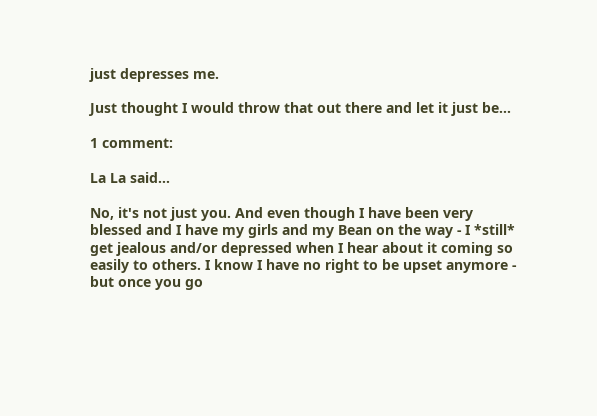just depresses me.

Just thought I would throw that out there and let it just be...

1 comment:

La La said...

No, it's not just you. And even though I have been very blessed and I have my girls and my Bean on the way - I *still* get jealous and/or depressed when I hear about it coming so easily to others. I know I have no right to be upset anymore - but once you go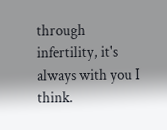through infertility, it's always with you I think.